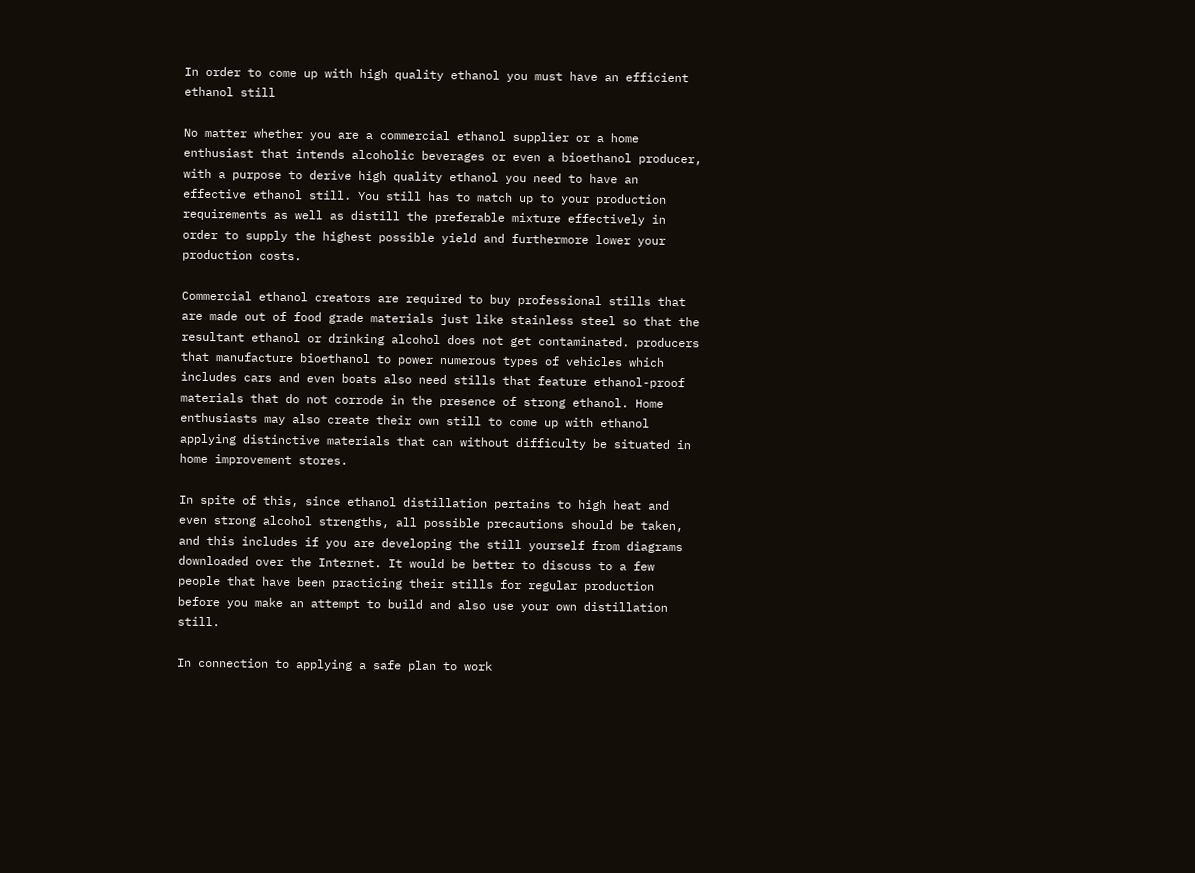In order to come up with high quality ethanol you must have an efficient ethanol still

No matter whether you are a commercial ethanol supplier or a home enthusiast that intends alcoholic beverages or even a bioethanol producer, with a purpose to derive high quality ethanol you need to have an effective ethanol still. You still has to match up to your production requirements as well as distill the preferable mixture effectively in order to supply the highest possible yield and furthermore lower your production costs.

Commercial ethanol creators are required to buy professional stills that are made out of food grade materials just like stainless steel so that the resultant ethanol or drinking alcohol does not get contaminated. producers that manufacture bioethanol to power numerous types of vehicles which includes cars and even boats also need stills that feature ethanol-proof materials that do not corrode in the presence of strong ethanol. Home enthusiasts may also create their own still to come up with ethanol applying distinctive materials that can without difficulty be situated in home improvement stores.

In spite of this, since ethanol distillation pertains to high heat and even strong alcohol strengths, all possible precautions should be taken, and this includes if you are developing the still yourself from diagrams downloaded over the Internet. It would be better to discuss to a few people that have been practicing their stills for regular production before you make an attempt to build and also use your own distillation still.

In connection to applying a safe plan to work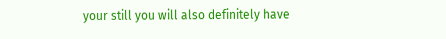your still you will also definitely have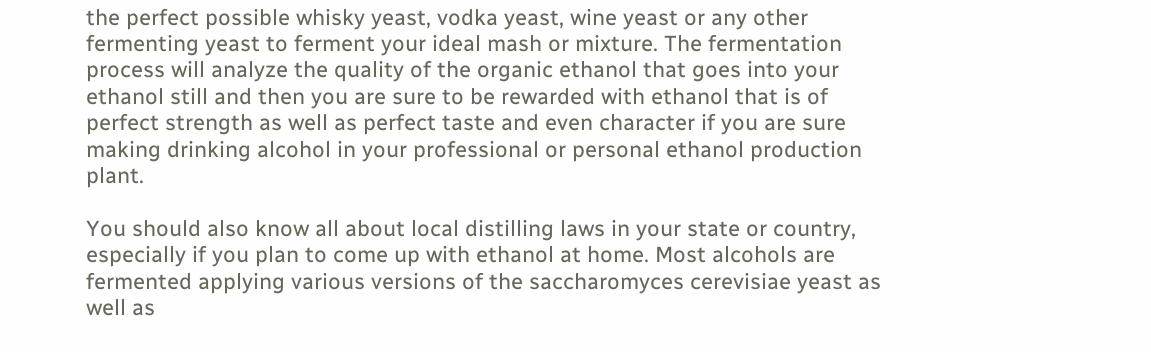the perfect possible whisky yeast, vodka yeast, wine yeast or any other fermenting yeast to ferment your ideal mash or mixture. The fermentation process will analyze the quality of the organic ethanol that goes into your ethanol still and then you are sure to be rewarded with ethanol that is of perfect strength as well as perfect taste and even character if you are sure making drinking alcohol in your professional or personal ethanol production plant.

You should also know all about local distilling laws in your state or country, especially if you plan to come up with ethanol at home. Most alcohols are fermented applying various versions of the saccharomyces cerevisiae yeast as well as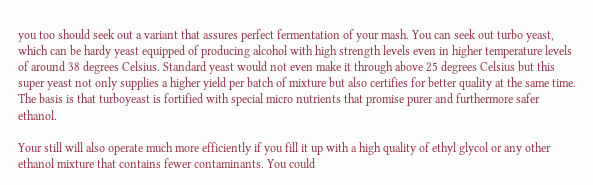you too should seek out a variant that assures perfect fermentation of your mash. You can seek out turbo yeast, which can be hardy yeast equipped of producing alcohol with high strength levels even in higher temperature levels of around 38 degrees Celsius. Standard yeast would not even make it through above 25 degrees Celsius but this super yeast not only supplies a higher yield per batch of mixture but also certifies for better quality at the same time. The basis is that turboyeast is fortified with special micro nutrients that promise purer and furthermore safer ethanol.

Your still will also operate much more efficiently if you fill it up with a high quality of ethyl glycol or any other ethanol mixture that contains fewer contaminants. You could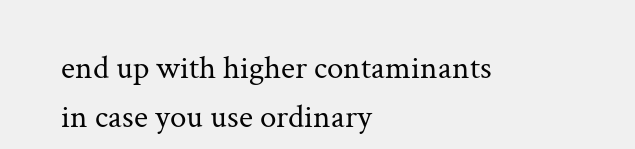end up with higher contaminants in case you use ordinary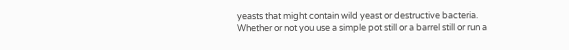yeasts that might contain wild yeast or destructive bacteria. Whether or not you use a simple pot still or a barrel still or run a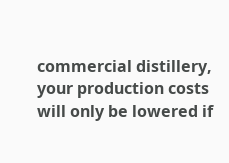commercial distillery, your production costs will only be lowered if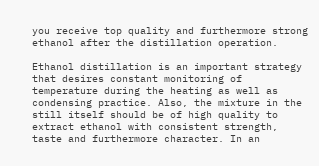you receive top quality and furthermore strong ethanol after the distillation operation.

Ethanol distillation is an important strategy that desires constant monitoring of temperature during the heating as well as condensing practice. Also, the mixture in the still itself should be of high quality to extract ethanol with consistent strength, taste and furthermore character. In an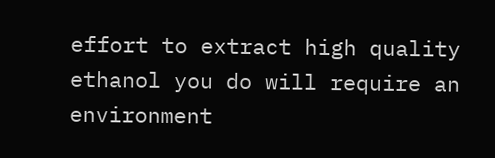effort to extract high quality ethanol you do will require an environment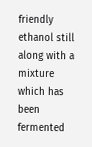friendly ethanol still along with a mixture which has been fermented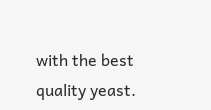with the best quality yeast.